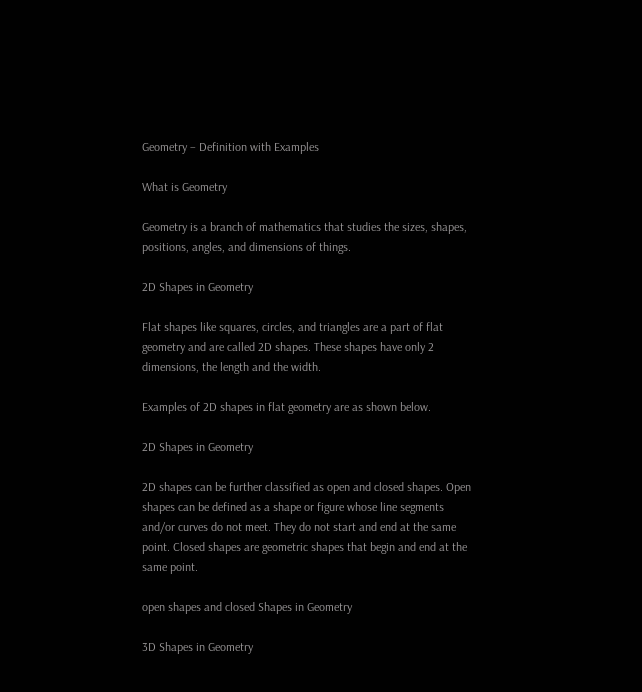Geometry – Definition with Examples

What is Geometry

Geometry is a branch of mathematics that studies the sizes, shapes, positions, angles, and dimensions of things.

2D Shapes in Geometry

Flat shapes like squares, circles, and triangles are a part of flat geometry and are called 2D shapes. These shapes have only 2 dimensions, the length and the width.

Examples of 2D shapes in flat geometry are as shown below.

2D Shapes in Geometry

2D shapes can be further classified as open and closed shapes. Open shapes can be defined as a shape or figure whose line segments and/or curves do not meet. They do not start and end at the same point. Closed shapes are geometric shapes that begin and end at the same point.

open shapes and closed Shapes in Geometry

3D Shapes in Geometry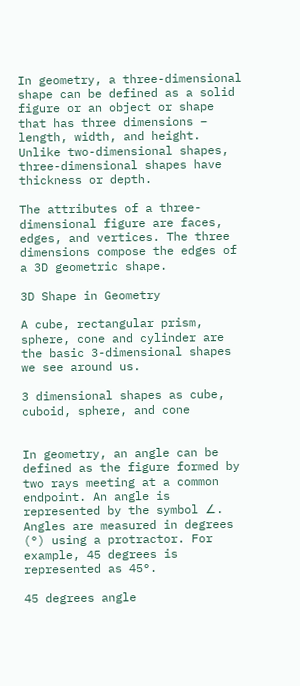In geometry, a three-dimensional shape can be defined as a solid figure or an object or shape that has three dimensions – length, width, and height. Unlike two-dimensional shapes, three-dimensional shapes have thickness or depth.

The attributes of a three-dimensional figure are faces, edges, and vertices. The three dimensions compose the edges of a 3D geometric shape.

3D Shape in Geometry

A cube, rectangular prism, sphere, cone and cylinder are the basic 3-dimensional shapes we see around us.

3 dimensional shapes as cube, cuboid, sphere, and cone


In geometry, an angle can be defined as the figure formed by two rays meeting at a common endpoint. An angle is represented by the symbol ∠. Angles are measured in degrees (°) using a protractor. For example, 45 degrees is represented as 45°.

45 degrees angle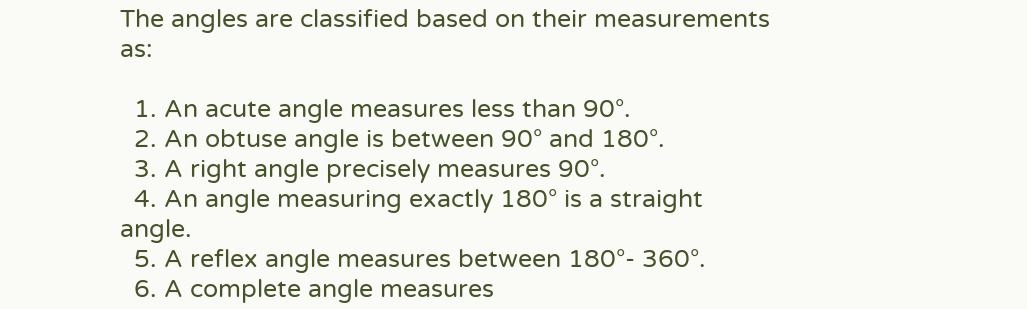The angles are classified based on their measurements as:

  1. An acute angle measures less than 90°.
  2. An obtuse angle is between 90° and 180°.
  3. A right angle precisely measures 90°.
  4. An angle measuring exactly 180° is a straight angle.
  5. A reflex angle measures between 180°- 360°.
  6. A complete angle measures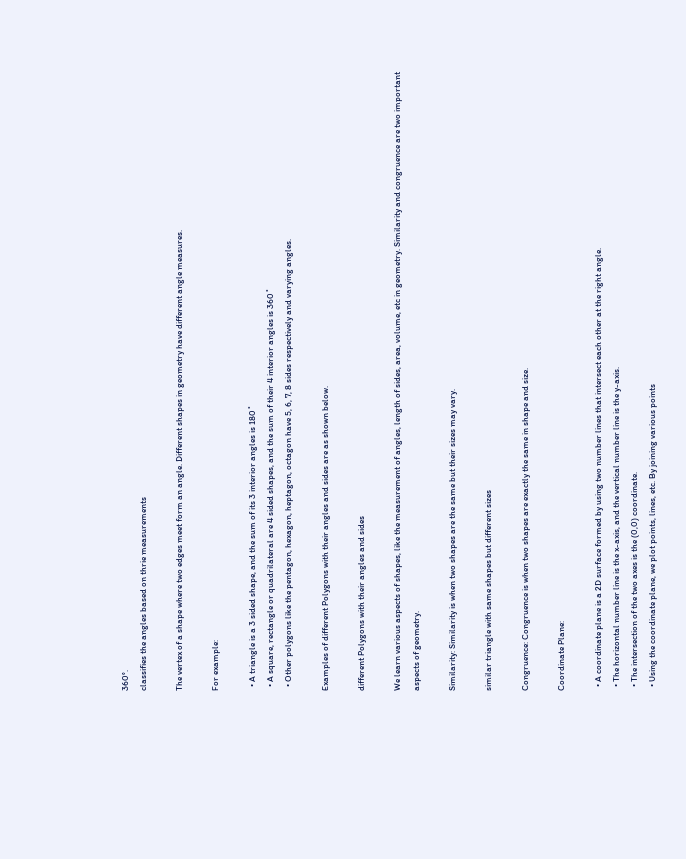360°.
classifies the angles based on thrie measurements

The vertex of a shape where two edges meet form an angle. Different shapes in geometry have different angle measures.

For example:

  • A triangle is a 3 sided shape, and the sum of its 3 interior angles is 180˚
  • A square, rectangle or quadrilateral are 4 sided shapes, and the sum of their 4 interior angles is 360˚
  • Other polygons like the pentagon, hexagon, heptagon, octagon have 5, 6, 7, 8 sides respectively and varying angles.

Examples of different Polygons with their angles and sides are as shown below.

different Polygons with their angles and sides

We learn various aspects of shapes, like the measurement of angles, length of sides, area, volume, etc in geometry. Similarity and congruence are two important aspects of geometry.

Similarity: Similarity is when two shapes are the same but their sizes may vary.

similar triangle with same shapes but different sizes

Congruence: Congruence is when two shapes are exactly the same in shape and size.

Coordinate Plane:

  • A coordinate plane is a 2D surface formed by using two number lines that intersect each other at the right angle.
  • The horizontal number line is the x-axis, and the vertical number line is the y-axis.
  • The intersection of the two axes is the (0,0) coordinate.
  • Using the coordinate plane, we plot points, lines, etc. By joining various points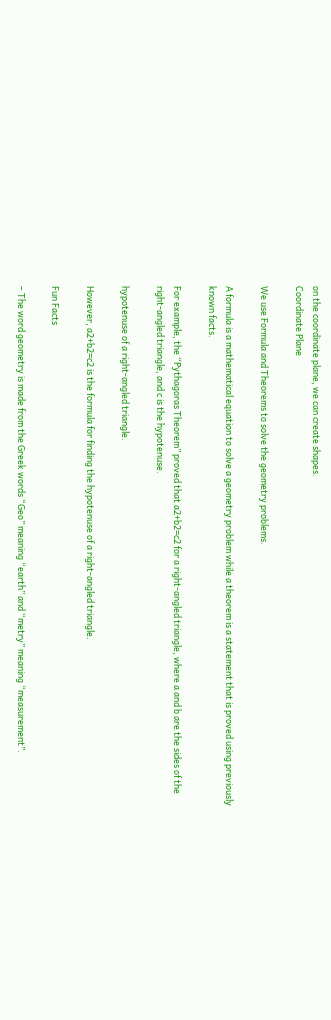on the coordinate plane, we can create shapes.
Coordinate Plane

We use Formula and Theorems to solve the geometry problems.

A formula is a mathematical equation to solve a geometry problem while a theorem is a statement that is proved using previously known facts.

For example, the “Pythagoras Theorem” proved that a2+b2=c2 for a right-angled triangle, where a and b are the sides of the right-angled triangle, and c is the hypotenuse.

hypotenuse of a right-angled triangle.

However, a2+b2=c2 is the formula for finding the hypotenuse of a right-angled triangle.

Fun Facts

– The word geometry is made from the Greek words “Geo” meaning “earth” and “metry” meaning “measurement”.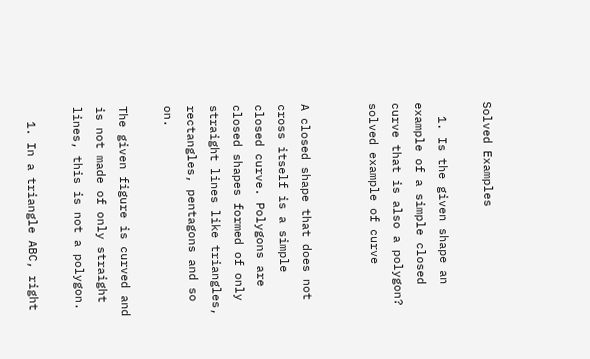Solved Examples

  1. Is the given shape an example of a simple closed curve that is also a polygon?
solved example of curve


A closed shape that does not cross itself is a simple closed curve. Polygons are closed shapes formed of only straight lines like triangles, rectangles, pentagons and so on.

The given figure is curved and is not made of only straight lines, this is not a polygon.

  1. In a triangle ABC, right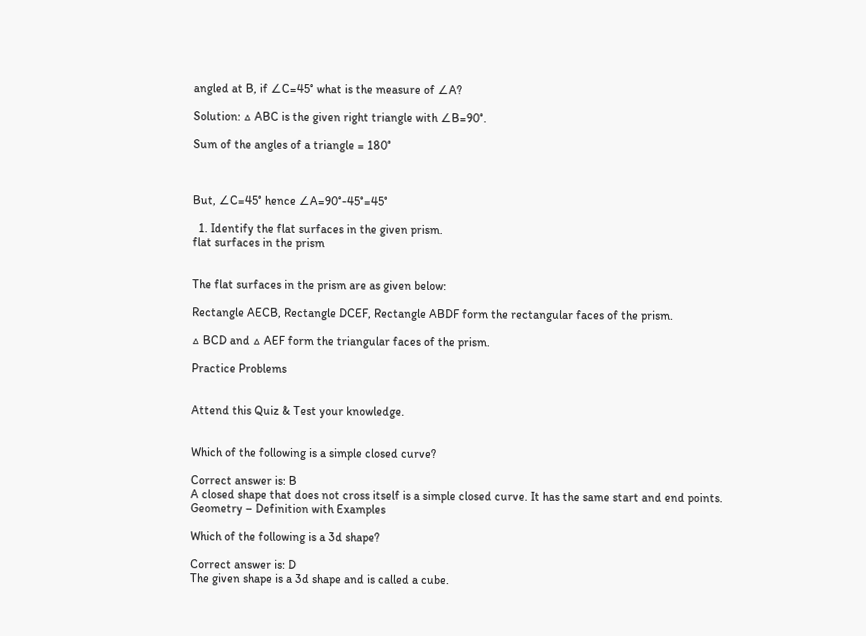angled at B, if ∠C=45° what is the measure of ∠A?

Solution: △ ABC is the given right triangle with ∠B=90°.

Sum of the angles of a triangle = 180°



But, ∠C=45° hence ∠A=90°-45°=45°

  1. Identify the flat surfaces in the given prism.
flat surfaces in the prism


The flat surfaces in the prism are as given below:

Rectangle AECB, Rectangle DCEF, Rectangle ABDF form the rectangular faces of the prism.

△ BCD and △ AEF form the triangular faces of the prism.

Practice Problems


Attend this Quiz & Test your knowledge.


Which of the following is a simple closed curve?

Correct answer is: B
A closed shape that does not cross itself is a simple closed curve. It has the same start and end points.
Geometry – Definition with Examples

Which of the following is a 3d shape?

Correct answer is: D
The given shape is a 3d shape and is called a cube.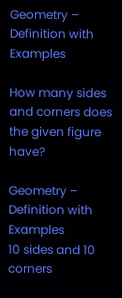Geometry – Definition with Examples

How many sides and corners does the given figure have?

Geometry – Definition with Examples
10 sides and 10 corners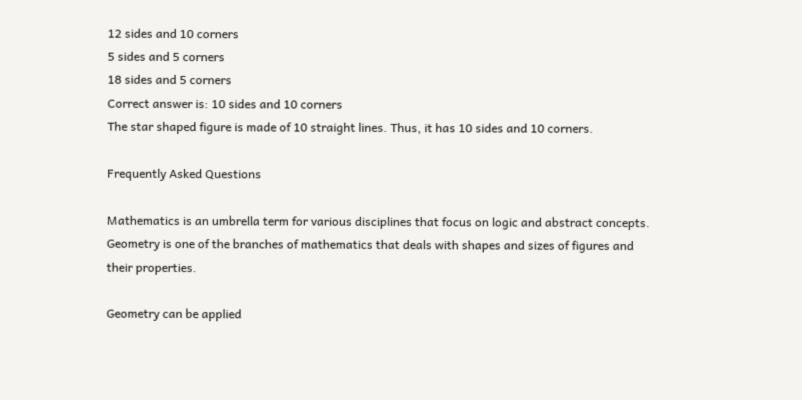12 sides and 10 corners
5 sides and 5 corners
18 sides and 5 corners
Correct answer is: 10 sides and 10 corners
The star shaped figure is made of 10 straight lines. Thus, it has 10 sides and 10 corners.

Frequently Asked Questions

Mathematics is an umbrella term for various disciplines that focus on logic and abstract concepts. Geometry is one of the branches of mathematics that deals with shapes and sizes of figures and their properties.

Geometry can be applied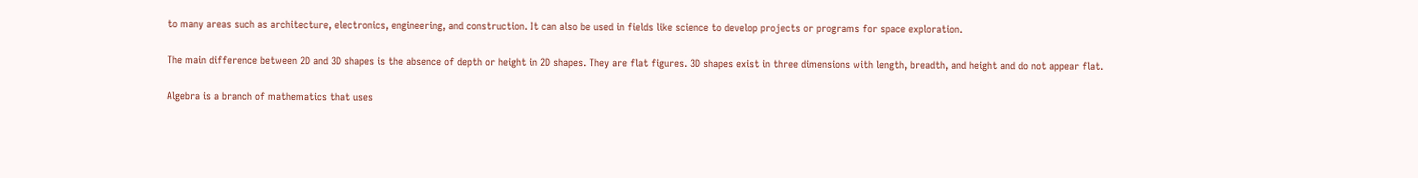to many areas such as architecture, electronics, engineering, and construction. It can also be used in fields like science to develop projects or programs for space exploration.

The main difference between 2D and 3D shapes is the absence of depth or height in 2D shapes. They are flat figures. 3D shapes exist in three dimensions with length, breadth, and height and do not appear flat.

Algebra is a branch of mathematics that uses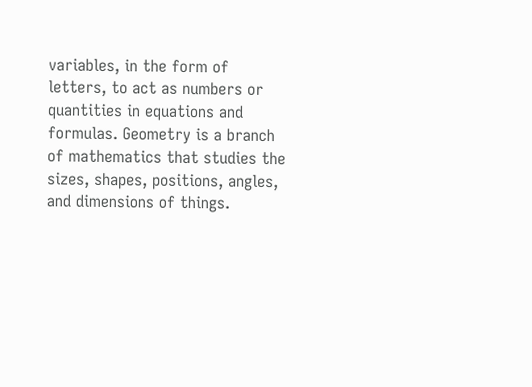variables, in the form of letters, to act as numbers or quantities in equations and formulas. Geometry is a branch of mathematics that studies the sizes, shapes, positions, angles, and dimensions of things.